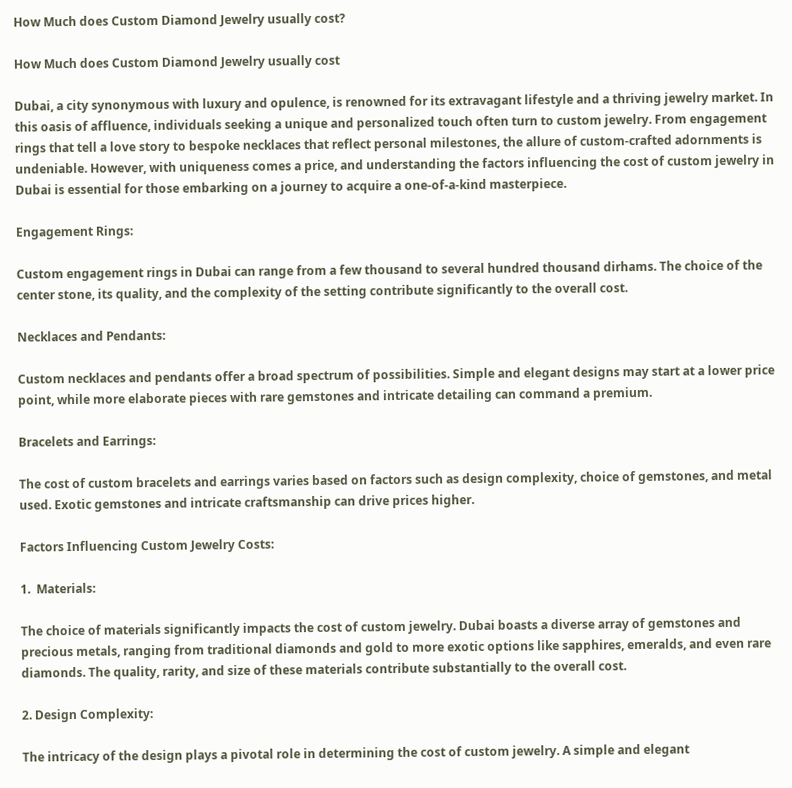How Much does Custom Diamond Jewelry usually cost?

How Much does Custom Diamond Jewelry usually cost

Dubai, a city synonymous with luxury and opulence, is renowned for its extravagant lifestyle and a thriving jewelry market. In this oasis of affluence, individuals seeking a unique and personalized touch often turn to custom jewelry. From engagement rings that tell a love story to bespoke necklaces that reflect personal milestones, the allure of custom-crafted adornments is undeniable. However, with uniqueness comes a price, and understanding the factors influencing the cost of custom jewelry in Dubai is essential for those embarking on a journey to acquire a one-of-a-kind masterpiece.

Engagement Rings:

Custom engagement rings in Dubai can range from a few thousand to several hundred thousand dirhams. The choice of the center stone, its quality, and the complexity of the setting contribute significantly to the overall cost.

Necklaces and Pendants:

Custom necklaces and pendants offer a broad spectrum of possibilities. Simple and elegant designs may start at a lower price point, while more elaborate pieces with rare gemstones and intricate detailing can command a premium.

Bracelets and Earrings:

The cost of custom bracelets and earrings varies based on factors such as design complexity, choice of gemstones, and metal used. Exotic gemstones and intricate craftsmanship can drive prices higher.

Factors Influencing Custom Jewelry Costs:

1.  Materials:

The choice of materials significantly impacts the cost of custom jewelry. Dubai boasts a diverse array of gemstones and precious metals, ranging from traditional diamonds and gold to more exotic options like sapphires, emeralds, and even rare diamonds. The quality, rarity, and size of these materials contribute substantially to the overall cost.

2. Design Complexity:

The intricacy of the design plays a pivotal role in determining the cost of custom jewelry. A simple and elegant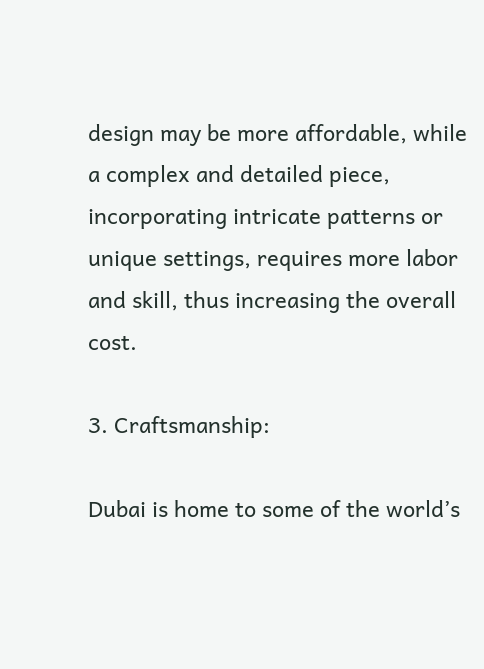design may be more affordable, while a complex and detailed piece, incorporating intricate patterns or unique settings, requires more labor and skill, thus increasing the overall cost.

3. Craftsmanship:

Dubai is home to some of the world’s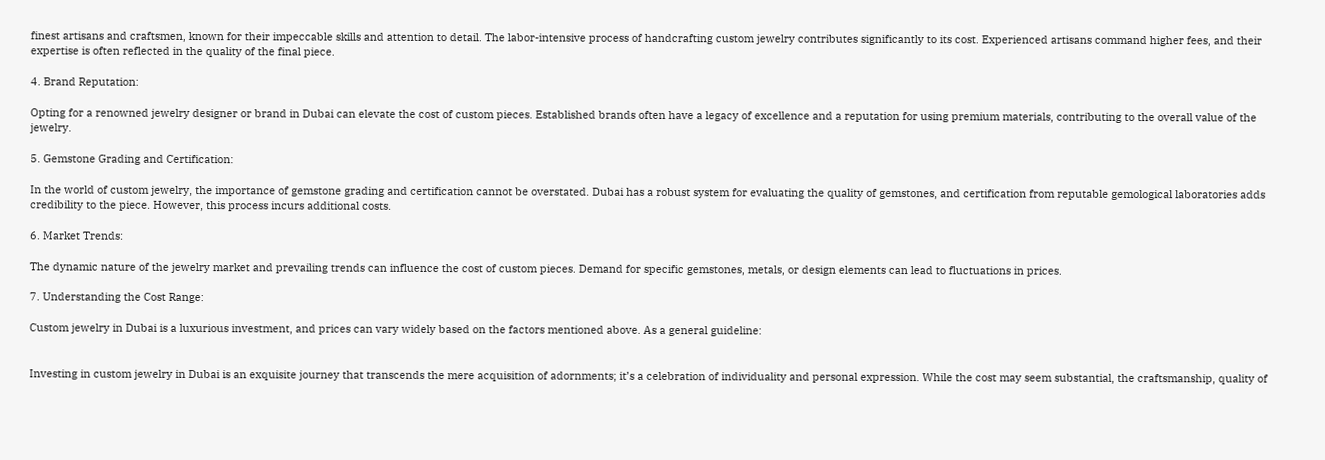finest artisans and craftsmen, known for their impeccable skills and attention to detail. The labor-intensive process of handcrafting custom jewelry contributes significantly to its cost. Experienced artisans command higher fees, and their expertise is often reflected in the quality of the final piece.

4. Brand Reputation:

Opting for a renowned jewelry designer or brand in Dubai can elevate the cost of custom pieces. Established brands often have a legacy of excellence and a reputation for using premium materials, contributing to the overall value of the jewelry.

5. Gemstone Grading and Certification:

In the world of custom jewelry, the importance of gemstone grading and certification cannot be overstated. Dubai has a robust system for evaluating the quality of gemstones, and certification from reputable gemological laboratories adds credibility to the piece. However, this process incurs additional costs.

6. Market Trends:

The dynamic nature of the jewelry market and prevailing trends can influence the cost of custom pieces. Demand for specific gemstones, metals, or design elements can lead to fluctuations in prices.

7. Understanding the Cost Range:

Custom jewelry in Dubai is a luxurious investment, and prices can vary widely based on the factors mentioned above. As a general guideline:


Investing in custom jewelry in Dubai is an exquisite journey that transcends the mere acquisition of adornments; it’s a celebration of individuality and personal expression. While the cost may seem substantial, the craftsmanship, quality of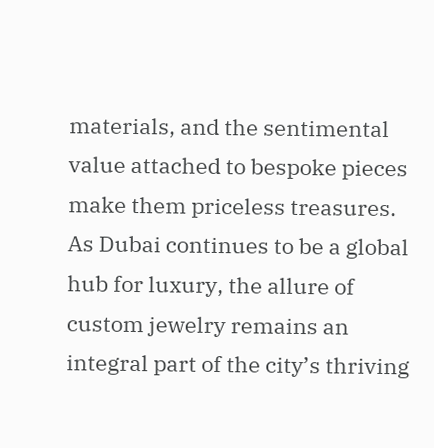materials, and the sentimental value attached to bespoke pieces make them priceless treasures. As Dubai continues to be a global hub for luxury, the allure of custom jewelry remains an integral part of the city’s thriving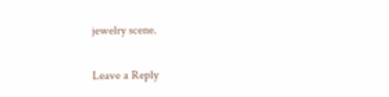jewelry scene.

Leave a Reply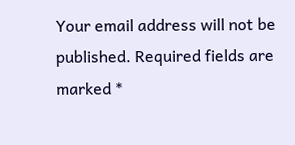Your email address will not be published. Required fields are marked *